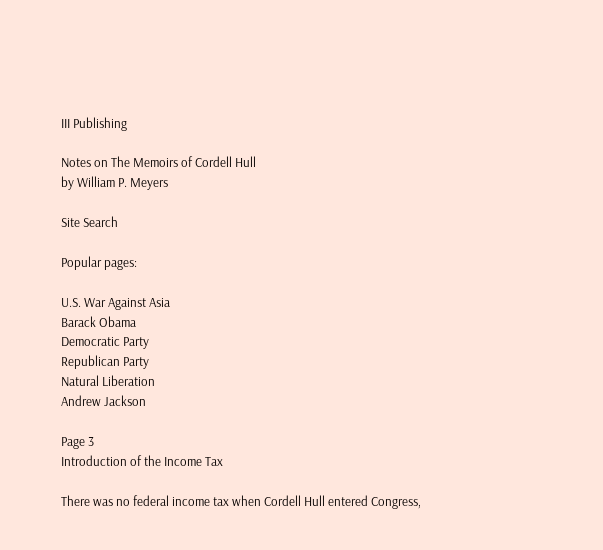III Publishing

Notes on The Memoirs of Cordell Hull
by William P. Meyers

Site Search

Popular pages:

U.S. War Against Asia
Barack Obama
Democratic Party
Republican Party
Natural Liberation
Andrew Jackson

Page 3
Introduction of the Income Tax

There was no federal income tax when Cordell Hull entered Congress,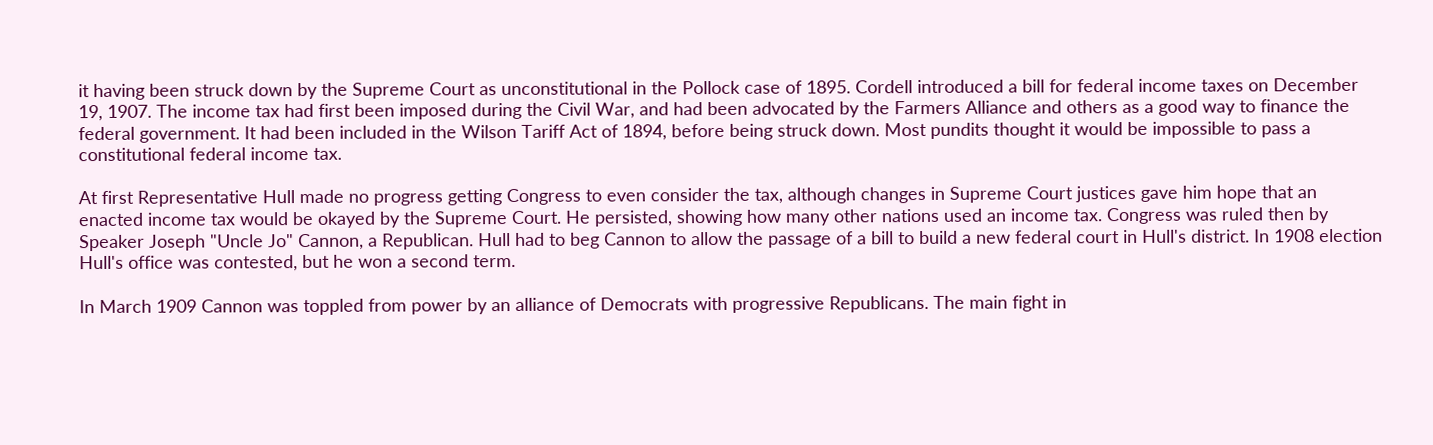it having been struck down by the Supreme Court as unconstitutional in the Pollock case of 1895. Cordell introduced a bill for federal income taxes on December 19, 1907. The income tax had first been imposed during the Civil War, and had been advocated by the Farmers Alliance and others as a good way to finance the federal government. It had been included in the Wilson Tariff Act of 1894, before being struck down. Most pundits thought it would be impossible to pass a constitutional federal income tax.

At first Representative Hull made no progress getting Congress to even consider the tax, although changes in Supreme Court justices gave him hope that an enacted income tax would be okayed by the Supreme Court. He persisted, showing how many other nations used an income tax. Congress was ruled then by Speaker Joseph "Uncle Jo" Cannon, a Republican. Hull had to beg Cannon to allow the passage of a bill to build a new federal court in Hull's district. In 1908 election Hull's office was contested, but he won a second term.

In March 1909 Cannon was toppled from power by an alliance of Democrats with progressive Republicans. The main fight in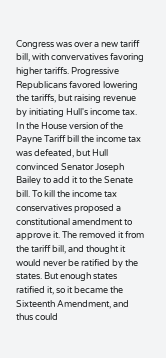Congress was over a new tariff bill, with convervatives favoring higher tariffs. Progressive Republicans favored lowering the tariffs, but raising revenue by initiating Hull's income tax. In the House version of the Payne Tariff bill the income tax was defeated, but Hull convinced Senator Joseph Bailey to add it to the Senate bill. To kill the income tax conservatives proposed a constitutional amendment to approve it. The removed it from the tariff bill, and thought it would never be ratified by the states. But enough states ratified it, so it became the Sixteenth Amendment, and thus could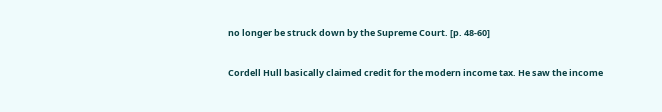no longer be struck down by the Supreme Court. [p. 48-60]

Cordell Hull basically claimed credit for the modern income tax. He saw the income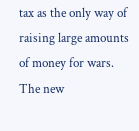tax as the only way of raising large amounts of money for wars. The new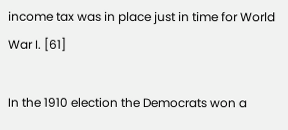income tax was in place just in time for World War I. [61]

In the 1910 election the Democrats won a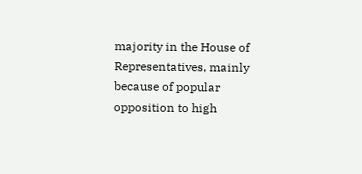majority in the House of Representatives, mainly because of popular opposition to high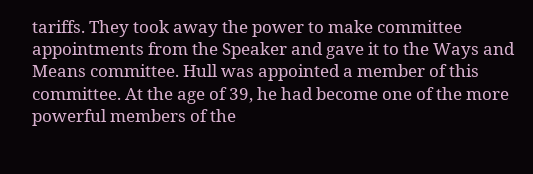tariffs. They took away the power to make committee appointments from the Speaker and gave it to the Ways and Means committee. Hull was appointed a member of this committee. At the age of 39, he had become one of the more powerful members of the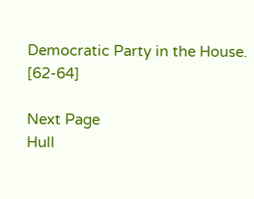Democratic Party in the House. [62-64]

Next Page
Hull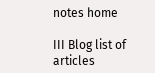notes home

III Blog list of articles